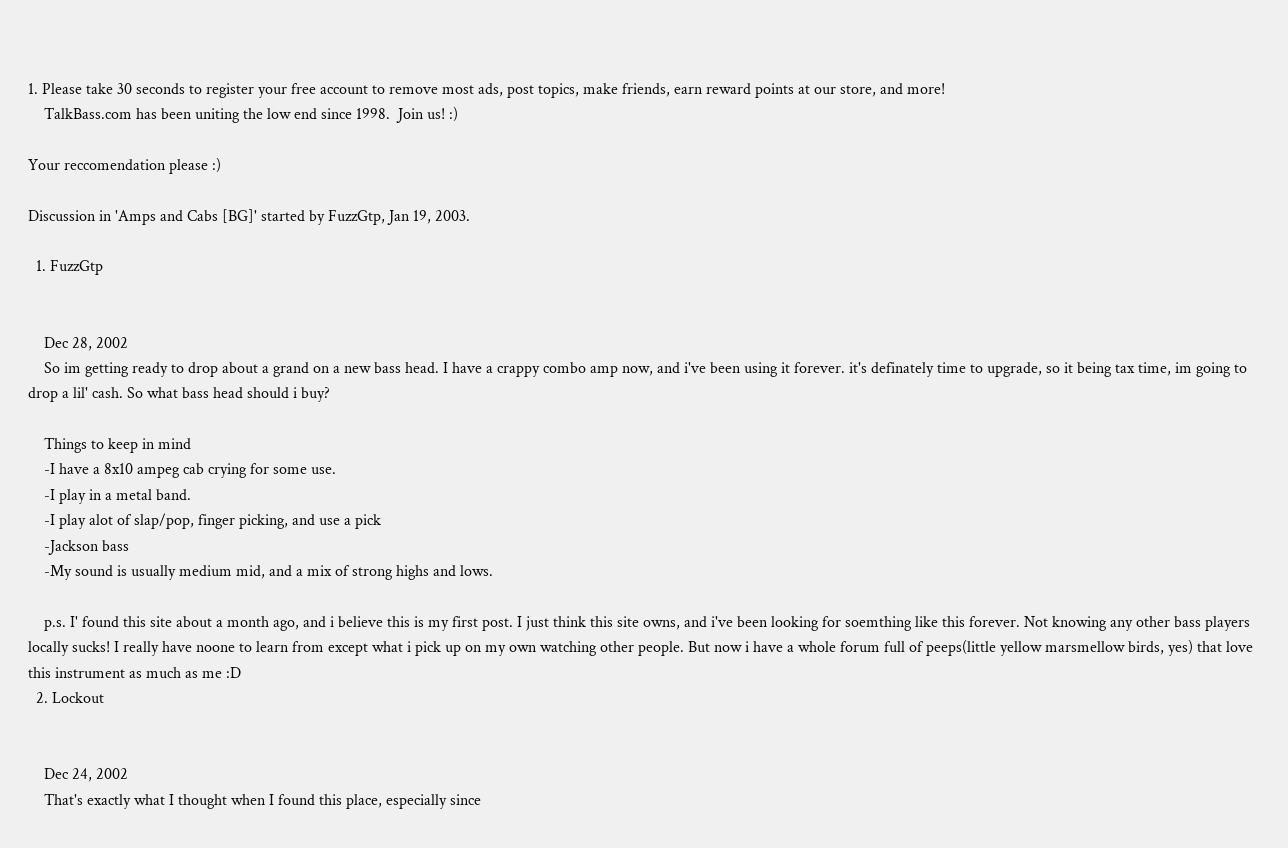1. Please take 30 seconds to register your free account to remove most ads, post topics, make friends, earn reward points at our store, and more!
    TalkBass.com has been uniting the low end since 1998.  Join us! :)

Your reccomendation please :)

Discussion in 'Amps and Cabs [BG]' started by FuzzGtp, Jan 19, 2003.

  1. FuzzGtp


    Dec 28, 2002
    So im getting ready to drop about a grand on a new bass head. I have a crappy combo amp now, and i've been using it forever. it's definately time to upgrade, so it being tax time, im going to drop a lil' cash. So what bass head should i buy?

    Things to keep in mind
    -I have a 8x10 ampeg cab crying for some use.
    -I play in a metal band.
    -I play alot of slap/pop, finger picking, and use a pick
    -Jackson bass
    -My sound is usually medium mid, and a mix of strong highs and lows.

    p.s. I' found this site about a month ago, and i believe this is my first post. I just think this site owns, and i've been looking for soemthing like this forever. Not knowing any other bass players locally sucks! I really have noone to learn from except what i pick up on my own watching other people. But now i have a whole forum full of peeps(little yellow marsmellow birds, yes) that love this instrument as much as me :D
  2. Lockout


    Dec 24, 2002
    That's exactly what I thought when I found this place, especially since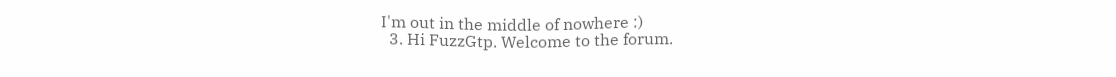I'm out in the middle of nowhere :)
  3. Hi FuzzGtp. Welcome to the forum.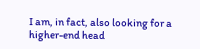I am, in fact, also looking for a higher-end head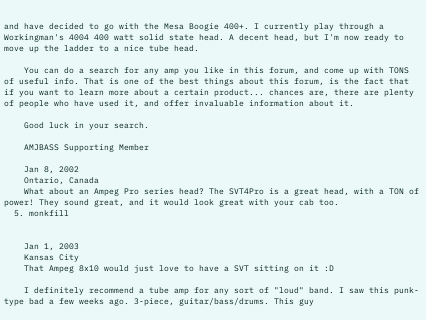and have decided to go with the Mesa Boogie 400+. I currently play through a Workingman's 4004 400 watt solid state head. A decent head, but I'm now ready to move up the ladder to a nice tube head.

    You can do a search for any amp you like in this forum, and come up with TONS of useful info. That is one of the best things about this forum, is the fact that if you want to learn more about a certain product... chances are, there are plenty of people who have used it, and offer invaluable information about it.

    Good luck in your search.

    AMJBASS Supporting Member

    Jan 8, 2002
    Ontario, Canada
    What about an Ampeg Pro series head? The SVT4Pro is a great head, with a TON of power! They sound great, and it would look great with your cab too.
  5. monkfill


    Jan 1, 2003
    Kansas City
    That Ampeg 8x10 would just love to have a SVT sitting on it :D

    I definitely recommend a tube amp for any sort of "loud" band. I saw this punk-type bad a few weeks ago. 3-piece, guitar/bass/drums. This guy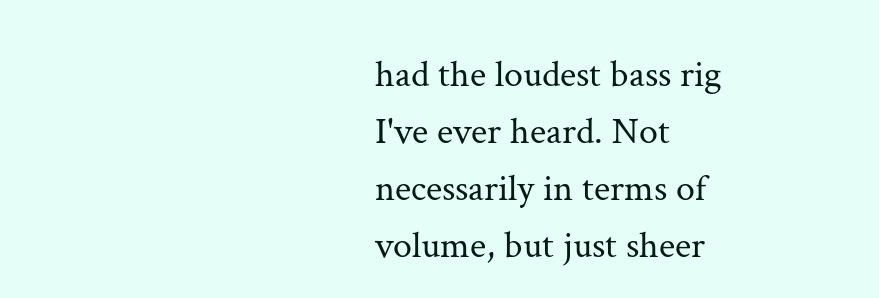had the loudest bass rig I've ever heard. Not necessarily in terms of volume, but just sheer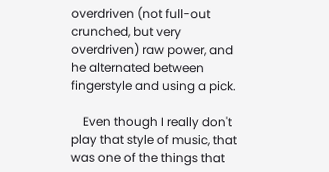overdriven (not full-out crunched, but very overdriven) raw power, and he alternated between fingerstyle and using a pick.

    Even though I really don't play that style of music, that was one of the things that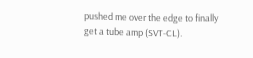pushed me over the edge to finally get a tube amp (SVT-CL).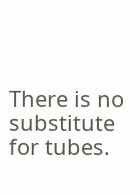There is no substitute for tubes.